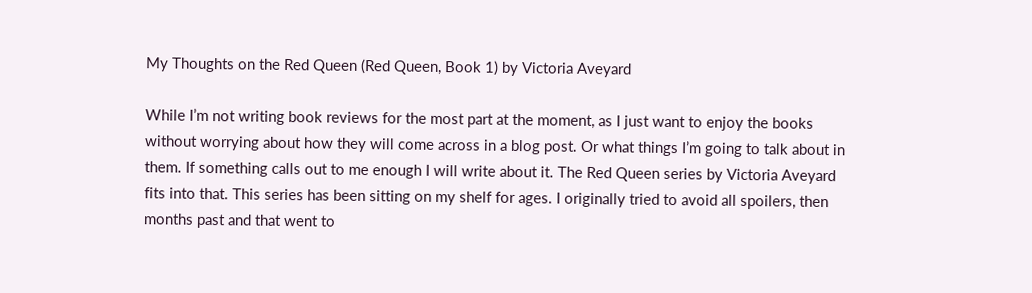My Thoughts on the Red Queen (Red Queen, Book 1) by Victoria Aveyard

While I’m not writing book reviews for the most part at the moment, as I just want to enjoy the books without worrying about how they will come across in a blog post. Or what things I’m going to talk about in them. If something calls out to me enough I will write about it. The Red Queen series by Victoria Aveyard fits into that. This series has been sitting on my shelf for ages. I originally tried to avoid all spoilers, then months past and that went to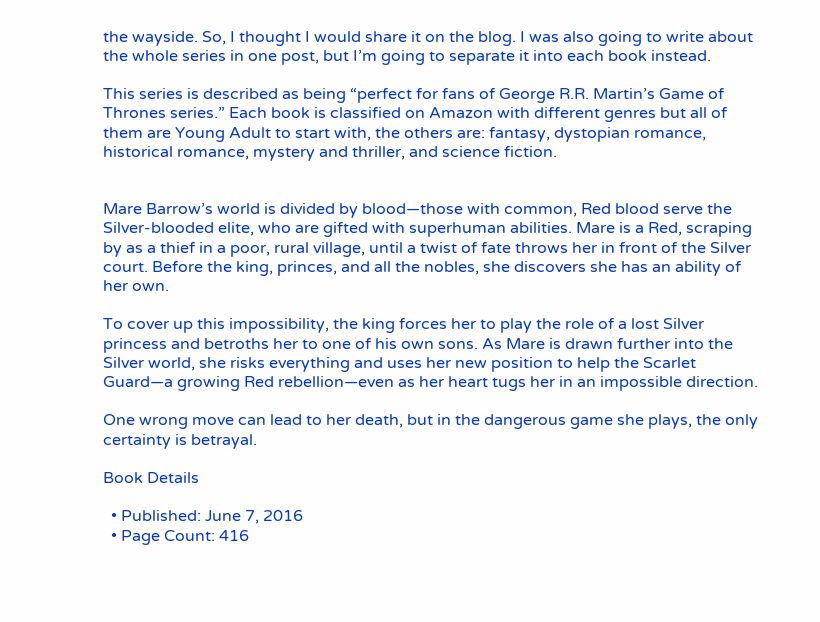the wayside. So, I thought I would share it on the blog. I was also going to write about the whole series in one post, but I’m going to separate it into each book instead.

This series is described as being “perfect for fans of George R.R. Martin’s Game of Thrones series.” Each book is classified on Amazon with different genres but all of them are Young Adult to start with, the others are: fantasy, dystopian romance, historical romance, mystery and thriller, and science fiction.


Mare Barrow’s world is divided by blood—those with common, Red blood serve the Silver-blooded elite, who are gifted with superhuman abilities. Mare is a Red, scraping by as a thief in a poor, rural village, until a twist of fate throws her in front of the Silver court. Before the king, princes, and all the nobles, she discovers she has an ability of her own.

To cover up this impossibility, the king forces her to play the role of a lost Silver princess and betroths her to one of his own sons. As Mare is drawn further into the Silver world, she risks everything and uses her new position to help the Scarlet Guard—a growing Red rebellion—even as her heart tugs her in an impossible direction.

One wrong move can lead to her death, but in the dangerous game she plays, the only certainty is betrayal.

Book Details

  • Published: June 7, 2016
  • Page Count: 416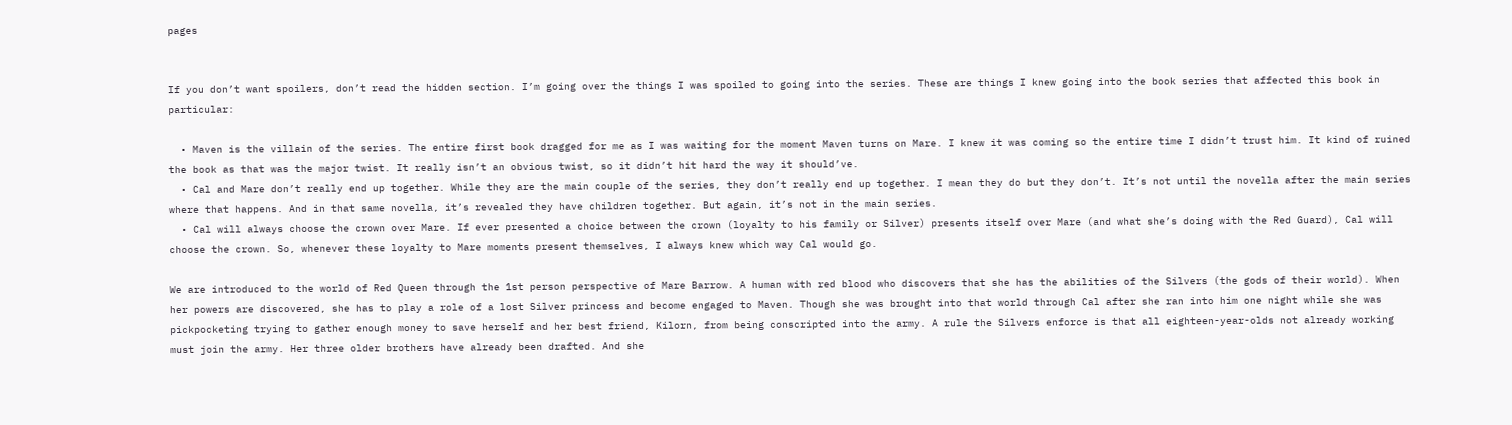pages


If you don’t want spoilers, don’t read the hidden section. I’m going over the things I was spoiled to going into the series. These are things I knew going into the book series that affected this book in particular:

  • Maven is the villain of the series. The entire first book dragged for me as I was waiting for the moment Maven turns on Mare. I knew it was coming so the entire time I didn’t trust him. It kind of ruined the book as that was the major twist. It really isn’t an obvious twist, so it didn’t hit hard the way it should’ve.
  • Cal and Mare don’t really end up together. While they are the main couple of the series, they don’t really end up together. I mean they do but they don’t. It’s not until the novella after the main series where that happens. And in that same novella, it’s revealed they have children together. But again, it’s not in the main series.
  • Cal will always choose the crown over Mare. If ever presented a choice between the crown (loyalty to his family or Silver) presents itself over Mare (and what she’s doing with the Red Guard), Cal will choose the crown. So, whenever these loyalty to Mare moments present themselves, I always knew which way Cal would go.

We are introduced to the world of Red Queen through the 1st person perspective of Mare Barrow. A human with red blood who discovers that she has the abilities of the Silvers (the gods of their world). When her powers are discovered, she has to play a role of a lost Silver princess and become engaged to Maven. Though she was brought into that world through Cal after she ran into him one night while she was pickpocketing trying to gather enough money to save herself and her best friend, Kilorn, from being conscripted into the army. A rule the Silvers enforce is that all eighteen-year-olds not already working must join the army. Her three older brothers have already been drafted. And she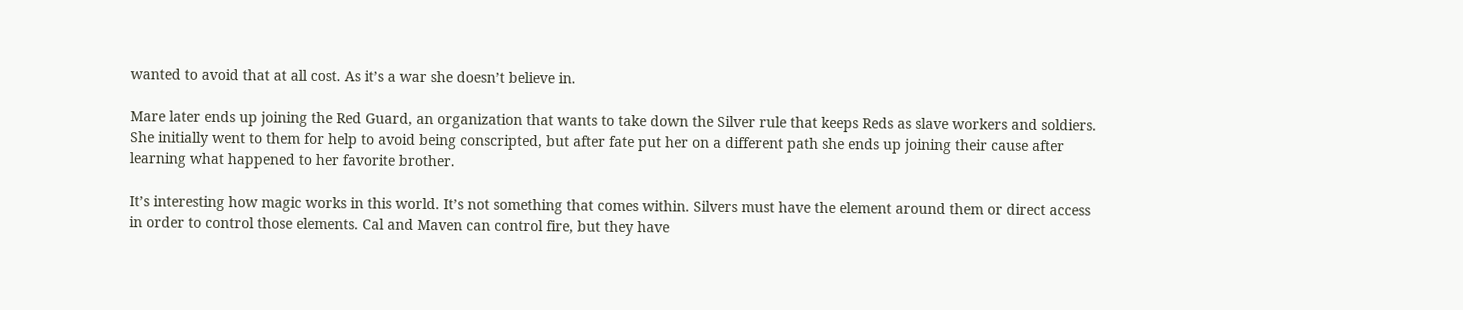wanted to avoid that at all cost. As it’s a war she doesn’t believe in.

Mare later ends up joining the Red Guard, an organization that wants to take down the Silver rule that keeps Reds as slave workers and soldiers. She initially went to them for help to avoid being conscripted, but after fate put her on a different path she ends up joining their cause after learning what happened to her favorite brother.

It’s interesting how magic works in this world. It’s not something that comes within. Silvers must have the element around them or direct access in order to control those elements. Cal and Maven can control fire, but they have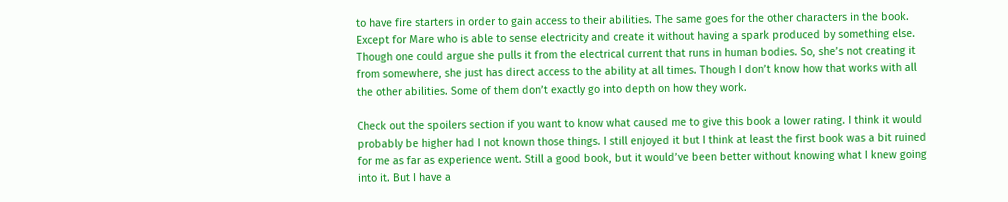to have fire starters in order to gain access to their abilities. The same goes for the other characters in the book. Except for Mare who is able to sense electricity and create it without having a spark produced by something else. Though one could argue she pulls it from the electrical current that runs in human bodies. So, she’s not creating it from somewhere, she just has direct access to the ability at all times. Though I don’t know how that works with all the other abilities. Some of them don’t exactly go into depth on how they work.

Check out the spoilers section if you want to know what caused me to give this book a lower rating. I think it would probably be higher had I not known those things. I still enjoyed it but I think at least the first book was a bit ruined for me as far as experience went. Still a good book, but it would’ve been better without knowing what I knew going into it. But I have a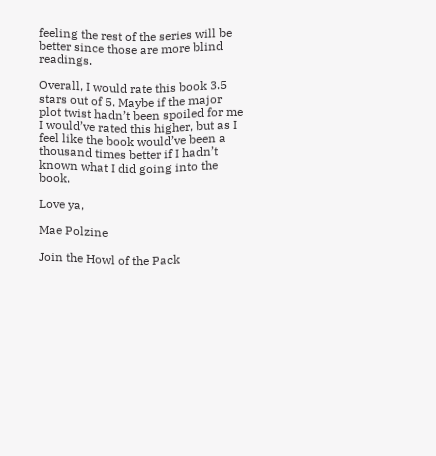feeling the rest of the series will be better since those are more blind readings.

Overall, I would rate this book 3.5 stars out of 5. Maybe if the major plot twist hadn’t been spoiled for me I would’ve rated this higher, but as I feel like the book would’ve been a thousand times better if I hadn’t known what I did going into the book.

Love ya,

Mae Polzine

Join the Howl of the Pack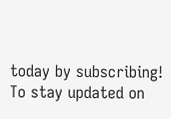today by subscribing! To stay updated on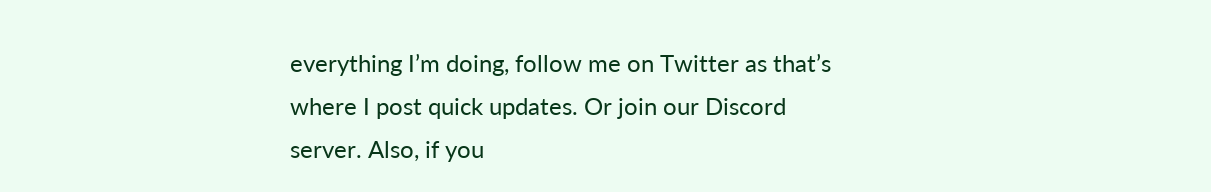everything I’m doing, follow me on Twitter as that’s where I post quick updates. Or join our Discord server. Also, if you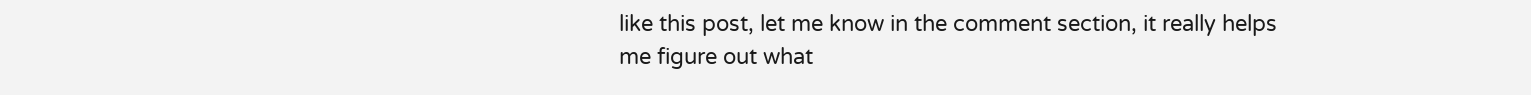like this post, let me know in the comment section, it really helps me figure out what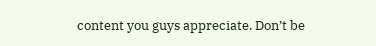content you guys appreciate. Don’t be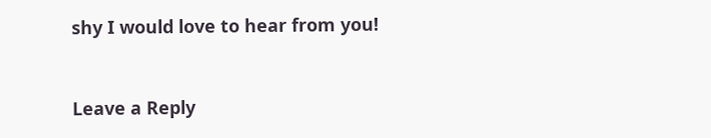shy I would love to hear from you!


Leave a Reply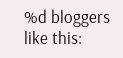%d bloggers like this: